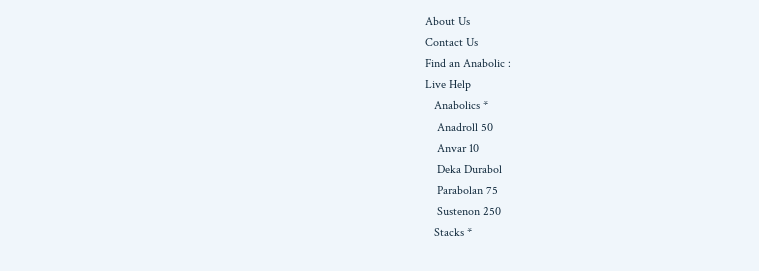About Us
Contact Us
Find an Anabolic :
Live Help
   Anabolics *
    Anadroll 50
    Anvar 10
    Deka Durabol
    Parabolan 75
    Sustenon 250
   Stacks *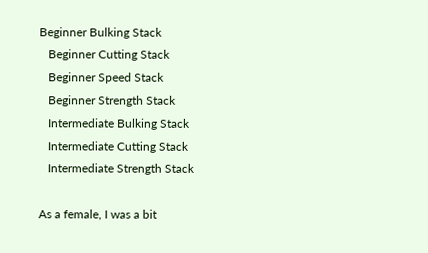Beginner Bulking Stack
   Beginner Cutting Stack
   Beginner Speed Stack
   Beginner Strength Stack
   Intermediate Bulking Stack
   Intermediate Cutting Stack
   Intermediate Strength Stack

As a female, I was a bit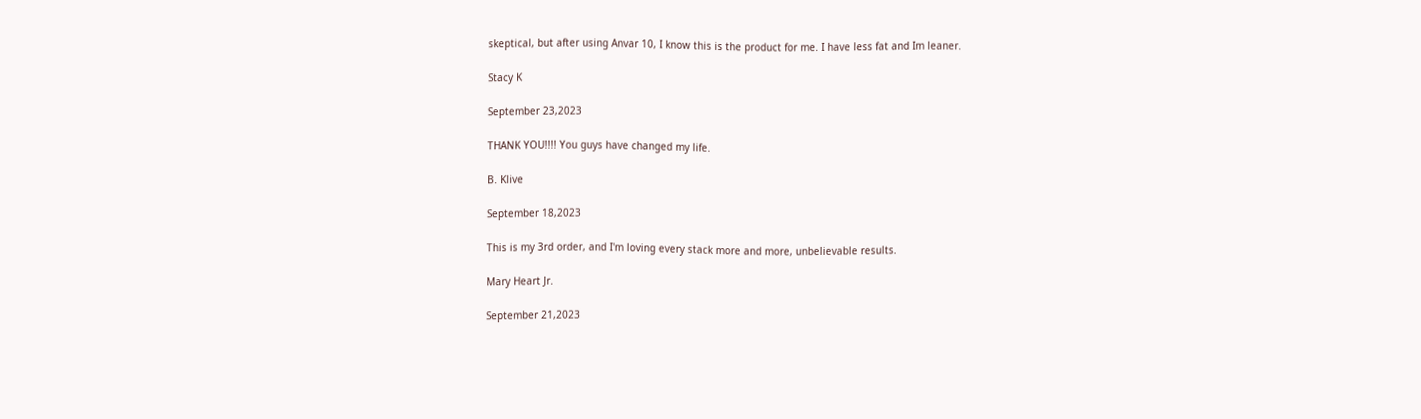skeptical, but after using Anvar 10, I know this is the product for me. I have less fat and Im leaner.

Stacy K

September 23,2023

THANK YOU!!!! You guys have changed my life.

B. Klive

September 18,2023

This is my 3rd order, and I'm loving every stack more and more, unbelievable results.

Mary Heart Jr.

September 21,2023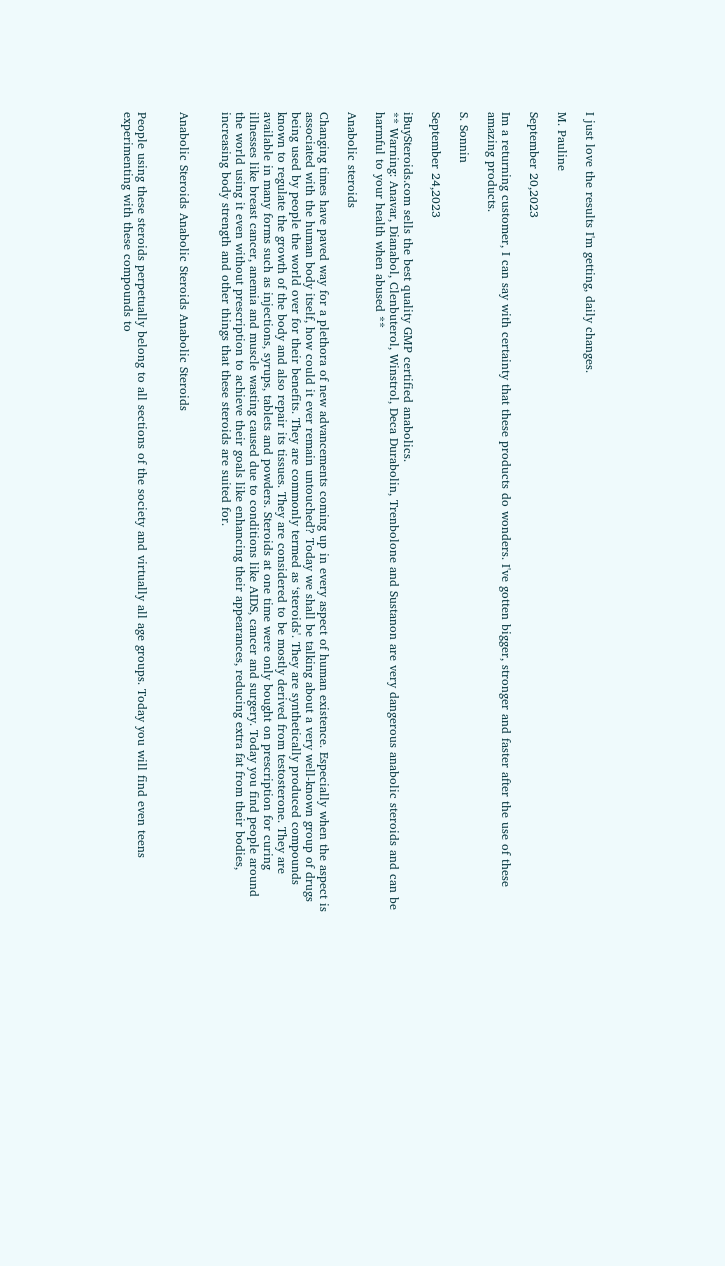I just love the results I'm getting, daily changes.

M. Pauline

September 20,2023

Im a returning customer, I can say with certainty that these products do wonders. I've gotten bigger, stronger and faster after the use of these amazing products.

S. Sonnin

September 24,2023

iBuySteroids.com sells the best quality GMP certified anabolics.
** Warning: Anavar, Dianabol, Clenbuterol, Winstrol, Deca Durabolin, Trenbolone and Sustanon are very dangerous anabolic steroids and can be harmful to your health when abused **

Anabolic steroids

Changing times have paved way for a plethora of new advancements coming up in every aspect of human existence. Especially when the aspect is associated with the human body itself, how could it ever remain untouched? Today we shall be talking about a very well-known group of drugs being used by people the world over for their benefits. They are commonly termed as ‘steroids'. They are synthetically produced compounds known to regulate the growth of the body and also repair its tissues. They are considered to be mostly derived from testosterone. They are available in many forms such as injections, syrups, tablets and powders. Steroids at one time were only bought on prescription for curing illnesses like breast cancer, anemia and muscle wasting caused due to conditions like AIDS, cancer and surgery. Today you find people around the world using it even without prescription to achieve their goals like enhancing their appearances, reducing extra fat from their bodies, increasing body strength and other things that these steroids are suited for.


Anabolic Steroids Anabolic Steroids Anabolic Steroids


People using these steroids perpetually belong to all sections of the society and virtually all age groups. Today you will find even teens experimenting with these compounds to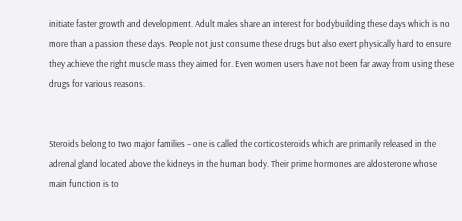initiate faster growth and development. Adult males share an interest for bodybuilding these days which is no more than a passion these days. People not just consume these drugs but also exert physically hard to ensure they achieve the right muscle mass they aimed for. Even women users have not been far away from using these drugs for various reasons.


Steroids belong to two major families – one is called the corticosteroids which are primarily released in the adrenal gland located above the kidneys in the human body. Their prime hormones are aldosterone whose main function is to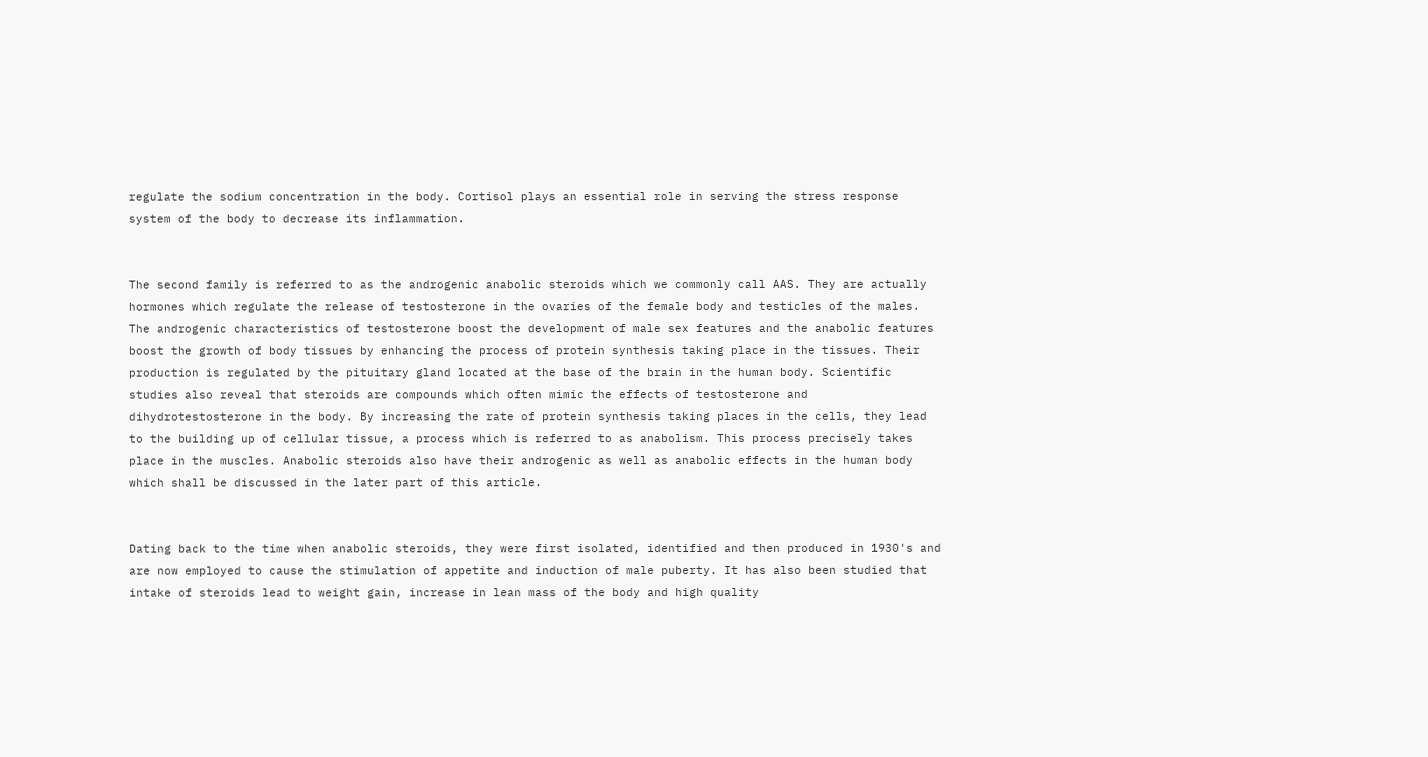regulate the sodium concentration in the body. Cortisol plays an essential role in serving the stress response system of the body to decrease its inflammation.


The second family is referred to as the androgenic anabolic steroids which we commonly call AAS. They are actually hormones which regulate the release of testosterone in the ovaries of the female body and testicles of the males. The androgenic characteristics of testosterone boost the development of male sex features and the anabolic features boost the growth of body tissues by enhancing the process of protein synthesis taking place in the tissues. Their production is regulated by the pituitary gland located at the base of the brain in the human body. Scientific studies also reveal that steroids are compounds which often mimic the effects of testosterone and dihydrotestosterone in the body. By increasing the rate of protein synthesis taking places in the cells, they lead to the building up of cellular tissue, a process which is referred to as anabolism. This process precisely takes place in the muscles. Anabolic steroids also have their androgenic as well as anabolic effects in the human body which shall be discussed in the later part of this article.


Dating back to the time when anabolic steroids, they were first isolated, identified and then produced in 1930's and are now employed to cause the stimulation of appetite and induction of male puberty. It has also been studied that intake of steroids lead to weight gain, increase in lean mass of the body and high quality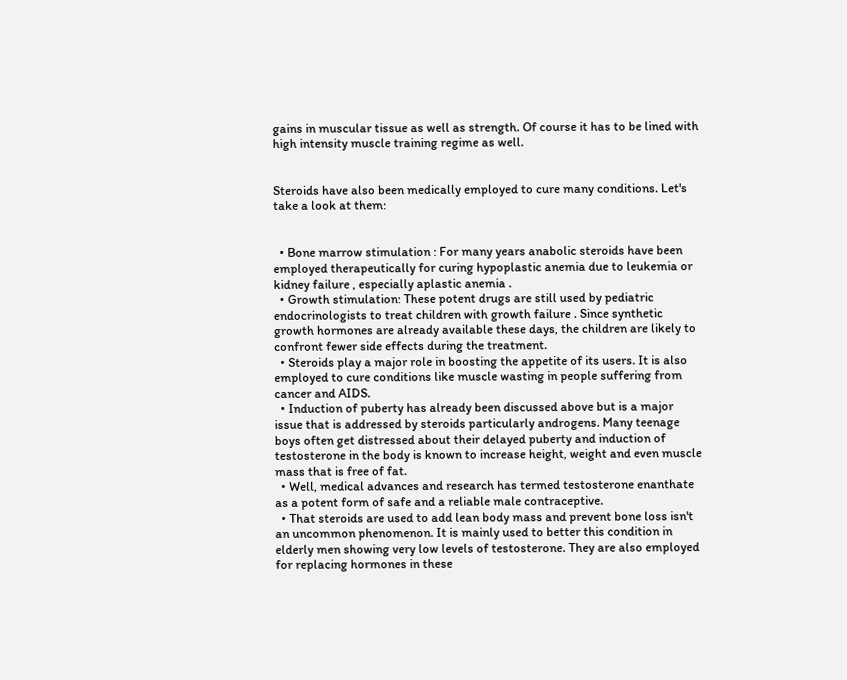gains in muscular tissue as well as strength. Of course it has to be lined with high intensity muscle training regime as well.


Steroids have also been medically employed to cure many conditions. Let's take a look at them:


  • Bone marrow stimulation : For many years anabolic steroids have been employed therapeutically for curing hypoplastic anemia due to leukemia or kidney failure , especially aplastic anemia .
  • Growth stimulation: These potent drugs are still used by pediatric endocrinologists to treat children with growth failure . Since synthetic growth hormones are already available these days, the children are likely to confront fewer side effects during the treatment.
  • Steroids play a major role in boosting the appetite of its users. It is also employed to cure conditions like muscle wasting in people suffering from cancer and AIDS.
  • Induction of puberty has already been discussed above but is a major issue that is addressed by steroids particularly androgens. Many teenage boys often get distressed about their delayed puberty and induction of testosterone in the body is known to increase height, weight and even muscle mass that is free of fat.
  • Well, medical advances and research has termed testosterone enanthate as a potent form of safe and a reliable male contraceptive.
  • That steroids are used to add lean body mass and prevent bone loss isn't an uncommon phenomenon. It is mainly used to better this condition in elderly men showing very low levels of testosterone. They are also employed for replacing hormones in these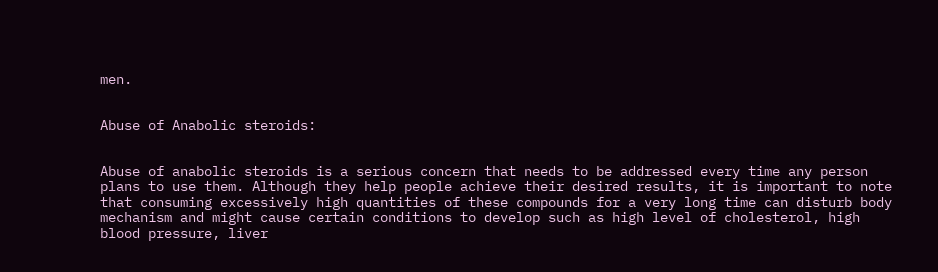men.


Abuse of Anabolic steroids:


Abuse of anabolic steroids is a serious concern that needs to be addressed every time any person plans to use them. Although they help people achieve their desired results, it is important to note that consuming excessively high quantities of these compounds for a very long time can disturb body mechanism and might cause certain conditions to develop such as high level of cholesterol, high blood pressure, liver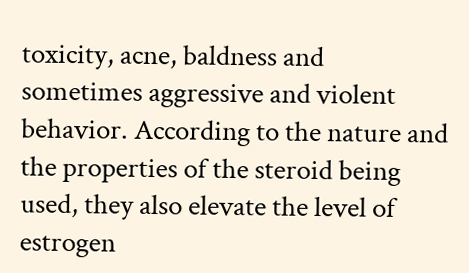toxicity, acne, baldness and sometimes aggressive and violent behavior. According to the nature and the properties of the steroid being used, they also elevate the level of estrogen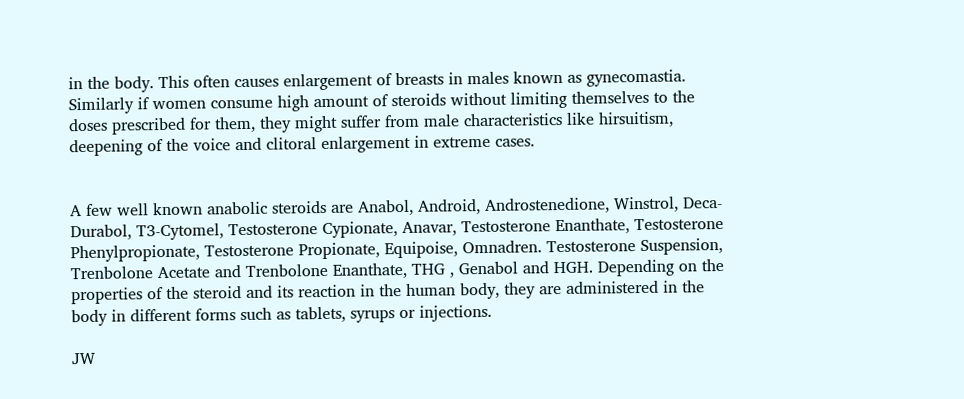in the body. This often causes enlargement of breasts in males known as gynecomastia. Similarly if women consume high amount of steroids without limiting themselves to the doses prescribed for them, they might suffer from male characteristics like hirsuitism, deepening of the voice and clitoral enlargement in extreme cases.


A few well known anabolic steroids are Anabol, Android, Androstenedione, Winstrol, Deca-Durabol, T3-Cytomel, Testosterone Cypionate, Anavar, Testosterone Enanthate, Testosterone Phenylpropionate, Testosterone Propionate, Equipoise, Omnadren. Testosterone Suspension, Trenbolone Acetate and Trenbolone Enanthate, THG , Genabol and HGH. Depending on the properties of the steroid and its reaction in the human body, they are administered in the body in different forms such as tablets, syrups or injections.

JW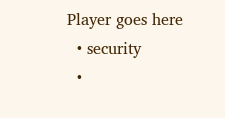Player goes here
  • security
  •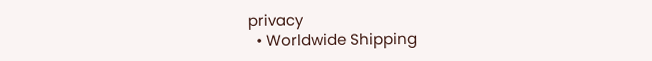privacy
  • Worldwide Shipping